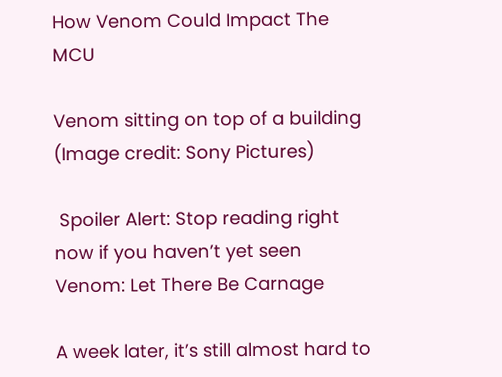How Venom Could Impact The MCU

Venom sitting on top of a building
(Image credit: Sony Pictures)

 Spoiler Alert: Stop reading right now if you haven’t yet seen Venom: Let There Be Carnage

A week later, it’s still almost hard to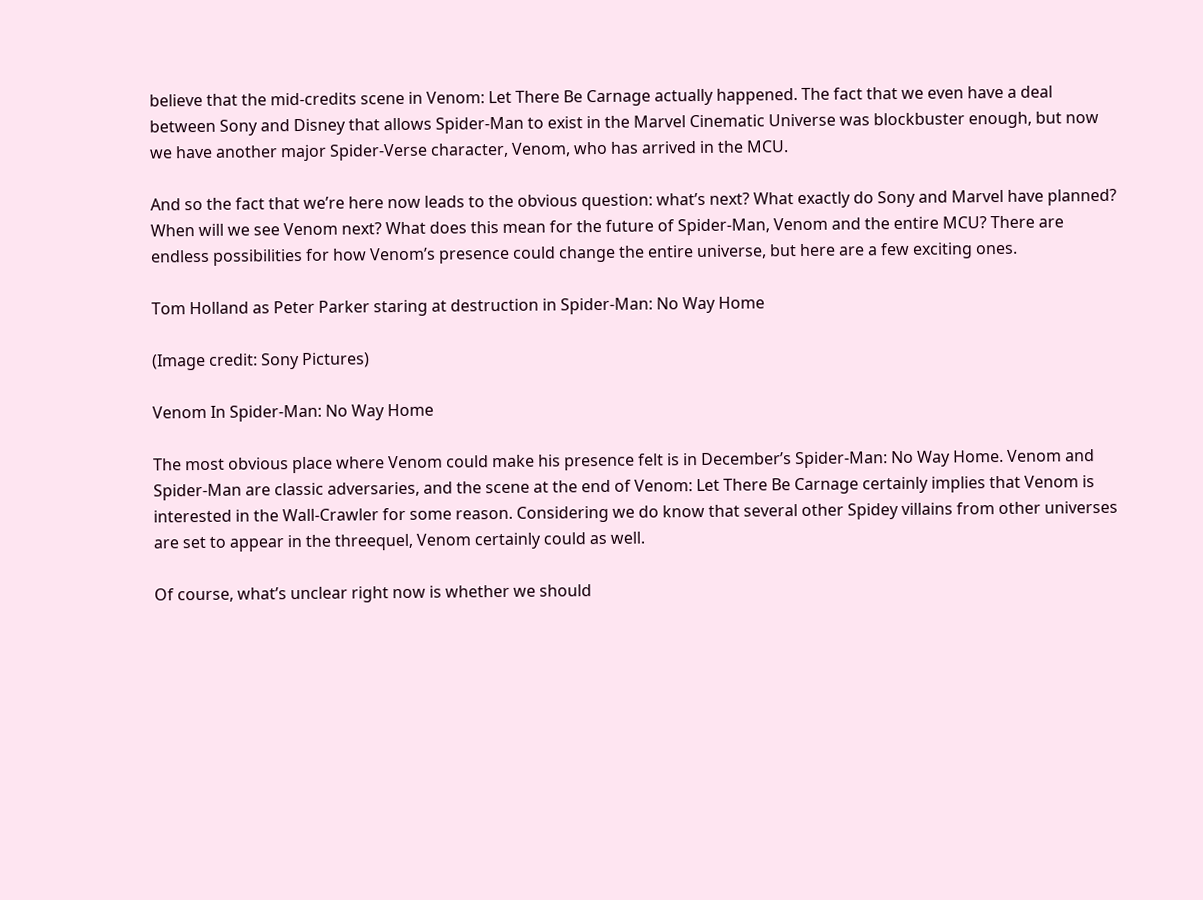believe that the mid-credits scene in Venom: Let There Be Carnage actually happened. The fact that we even have a deal between Sony and Disney that allows Spider-Man to exist in the Marvel Cinematic Universe was blockbuster enough, but now we have another major Spider-Verse character, Venom, who has arrived in the MCU.

And so the fact that we’re here now leads to the obvious question: what’s next? What exactly do Sony and Marvel have planned? When will we see Venom next? What does this mean for the future of Spider-Man, Venom and the entire MCU? There are endless possibilities for how Venom’s presence could change the entire universe, but here are a few exciting ones.

Tom Holland as Peter Parker staring at destruction in Spider-Man: No Way Home

(Image credit: Sony Pictures)

Venom In Spider-Man: No Way Home

The most obvious place where Venom could make his presence felt is in December’s Spider-Man: No Way Home. Venom and Spider-Man are classic adversaries, and the scene at the end of Venom: Let There Be Carnage certainly implies that Venom is  interested in the Wall-Crawler for some reason. Considering we do know that several other Spidey villains from other universes are set to appear in the threequel, Venom certainly could as well.

Of course, what’s unclear right now is whether we should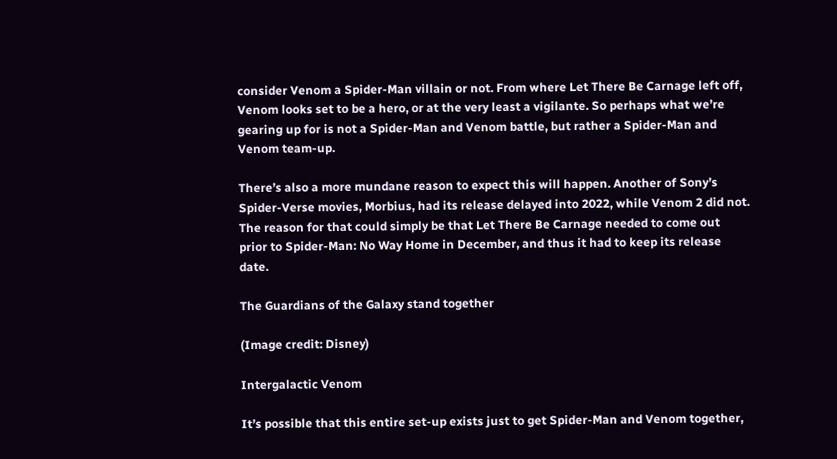consider Venom a Spider-Man villain or not. From where Let There Be Carnage left off, Venom looks set to be a hero, or at the very least a vigilante. So perhaps what we’re gearing up for is not a Spider-Man and Venom battle, but rather a Spider-Man and Venom team-up.

There’s also a more mundane reason to expect this will happen. Another of Sony’s Spider-Verse movies, Morbius, had its release delayed into 2022, while Venom 2 did not. The reason for that could simply be that Let There Be Carnage needed to come out prior to Spider-Man: No Way Home in December, and thus it had to keep its release date.

The Guardians of the Galaxy stand together

(Image credit: Disney)

Intergalactic Venom

It’s possible that this entire set-up exists just to get Spider-Man and Venom together,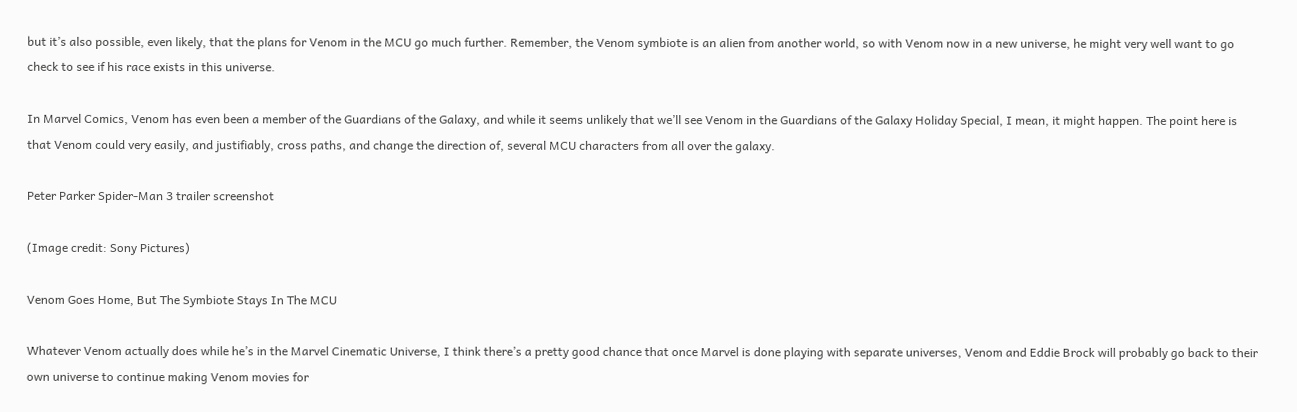but it’s also possible, even likely, that the plans for Venom in the MCU go much further. Remember, the Venom symbiote is an alien from another world, so with Venom now in a new universe, he might very well want to go check to see if his race exists in this universe.

In Marvel Comics, Venom has even been a member of the Guardians of the Galaxy, and while it seems unlikely that we’ll see Venom in the Guardians of the Galaxy Holiday Special, I mean, it might happen. The point here is that Venom could very easily, and justifiably, cross paths, and change the direction of, several MCU characters from all over the galaxy.

Peter Parker Spider-Man 3 trailer screenshot

(Image credit: Sony Pictures)

Venom Goes Home, But The Symbiote Stays In The MCU

Whatever Venom actually does while he’s in the Marvel Cinematic Universe, I think there’s a pretty good chance that once Marvel is done playing with separate universes, Venom and Eddie Brock will probably go back to their own universe to continue making Venom movies for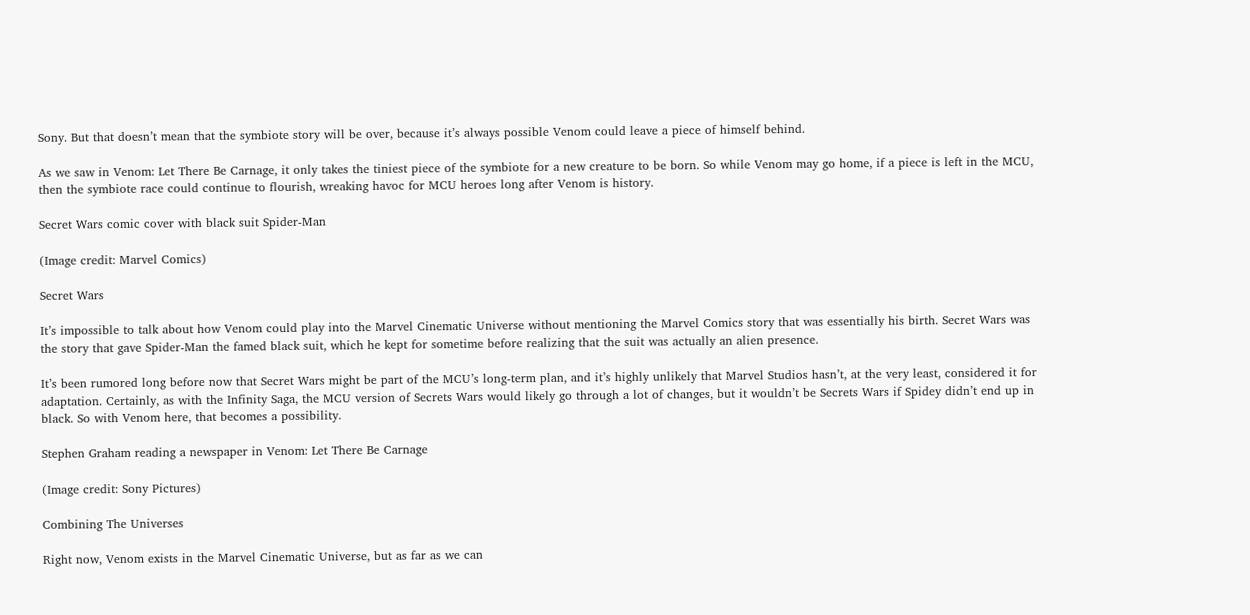Sony. But that doesn’t mean that the symbiote story will be over, because it’s always possible Venom could leave a piece of himself behind.

As we saw in Venom: Let There Be Carnage, it only takes the tiniest piece of the symbiote for a new creature to be born. So while Venom may go home, if a piece is left in the MCU, then the symbiote race could continue to flourish, wreaking havoc for MCU heroes long after Venom is history.

Secret Wars comic cover with black suit Spider-Man

(Image credit: Marvel Comics)

Secret Wars

It’s impossible to talk about how Venom could play into the Marvel Cinematic Universe without mentioning the Marvel Comics story that was essentially his birth. Secret Wars was the story that gave Spider-Man the famed black suit, which he kept for sometime before realizing that the suit was actually an alien presence.

It’s been rumored long before now that Secret Wars might be part of the MCU’s long-term plan, and it’s highly unlikely that Marvel Studios hasn’t, at the very least, considered it for adaptation. Certainly, as with the Infinity Saga, the MCU version of Secrets Wars would likely go through a lot of changes, but it wouldn’t be Secrets Wars if Spidey didn’t end up in black. So with Venom here, that becomes a possibility.

Stephen Graham reading a newspaper in Venom: Let There Be Carnage

(Image credit: Sony Pictures)

Combining The Universes

Right now, Venom exists in the Marvel Cinematic Universe, but as far as we can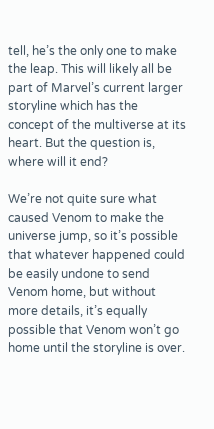tell, he’s the only one to make the leap. This will likely all be part of Marvel’s current larger storyline which has the concept of the multiverse at its heart. But the question is, where will it end?

We’re not quite sure what caused Venom to make the universe jump, so it’s possible that whatever happened could be easily undone to send Venom home, but without more details, it’s equally possible that Venom won’t go home until the storyline is over.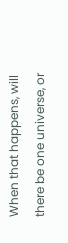When that happens, will there be one universe, or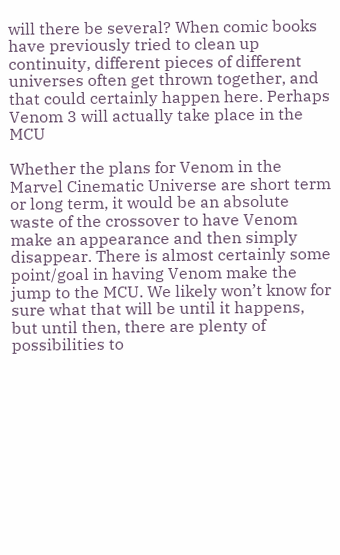will there be several? When comic books have previously tried to clean up continuity, different pieces of different universes often get thrown together, and that could certainly happen here. Perhaps Venom 3 will actually take place in the MCU

Whether the plans for Venom in the Marvel Cinematic Universe are short term or long term, it would be an absolute waste of the crossover to have Venom make an appearance and then simply disappear. There is almost certainly some point/goal in having Venom make the jump to the MCU. We likely won’t know for sure what that will be until it happens, but until then, there are plenty of possibilities to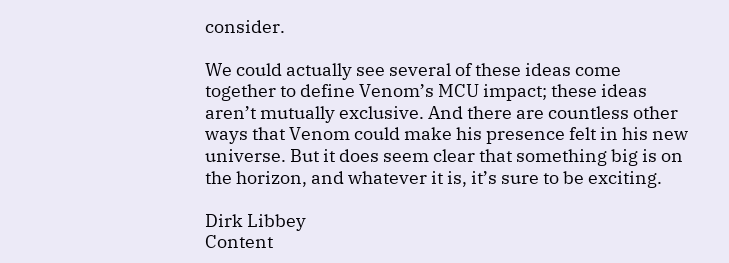consider.

We could actually see several of these ideas come together to define Venom’s MCU impact; these ideas aren’t mutually exclusive. And there are countless other ways that Venom could make his presence felt in his new universe. But it does seem clear that something big is on the horizon, and whatever it is, it’s sure to be exciting.

Dirk Libbey
Content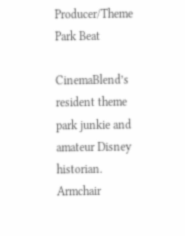Producer/Theme Park Beat

CinemaBlend’s resident theme park junkie and amateur Disney historian. Armchair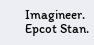Imagineer. Epcot Stan.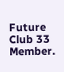Future Club 33 Member.